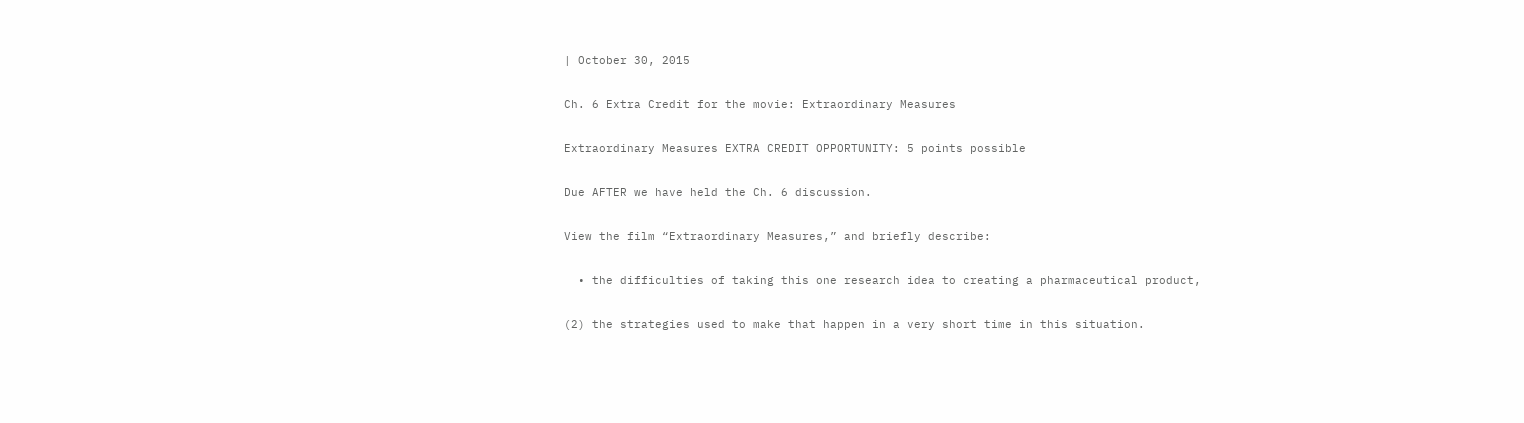| October 30, 2015

Ch. 6 Extra Credit for the movie: Extraordinary Measures

Extraordinary Measures EXTRA CREDIT OPPORTUNITY: 5 points possible

Due AFTER we have held the Ch. 6 discussion.

View the film “Extraordinary Measures,” and briefly describe:

  • the difficulties of taking this one research idea to creating a pharmaceutical product,

(2) the strategies used to make that happen in a very short time in this situation.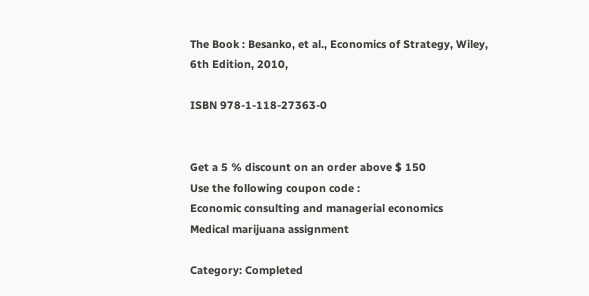The Book : Besanko, et al., Economics of Strategy, Wiley, 6th Edition, 2010,

ISBN 978-1-118-27363-0


Get a 5 % discount on an order above $ 150
Use the following coupon code :
Economic consulting and managerial economics
Medical marijuana assignment

Category: Completed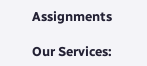Assignments

Our Services: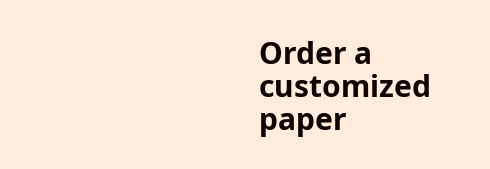Order a customized paper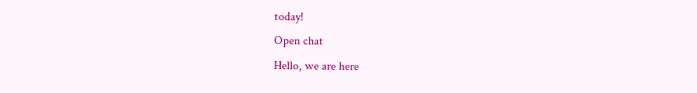today!
Open chat
Hello, we are here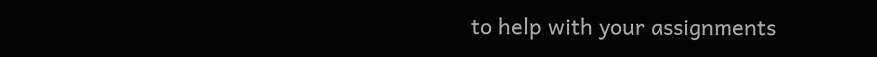to help with your assignments